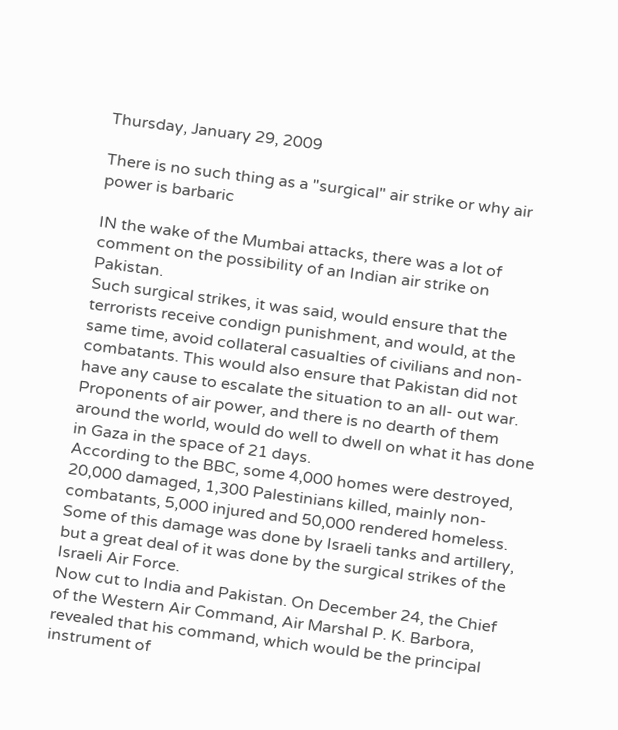Thursday, January 29, 2009

There is no such thing as a "surgical" air strike or why air power is barbaric

IN the wake of the Mumbai attacks, there was a lot of comment on the possibility of an Indian air strike on Pakistan.
Such surgical strikes, it was said, would ensure that the terrorists receive condign punishment, and would, at the same time, avoid collateral casualties of civilians and non- combatants. This would also ensure that Pakistan did not have any cause to escalate the situation to an all- out war.
Proponents of air power, and there is no dearth of them around the world, would do well to dwell on what it has done in Gaza in the space of 21 days.
According to the BBC, some 4,000 homes were destroyed, 20,000 damaged, 1,300 Palestinians killed, mainly non- combatants, 5,000 injured and 50,000 rendered homeless. Some of this damage was done by Israeli tanks and artillery, but a great deal of it was done by the surgical strikes of the Israeli Air Force.
Now cut to India and Pakistan. On December 24, the Chief of the Western Air Command, Air Marshal P. K. Barbora, revealed that his command, which would be the principal instrument of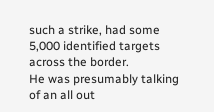such a strike, had some 5,000 identified targets across the border.
He was presumably talking of an all out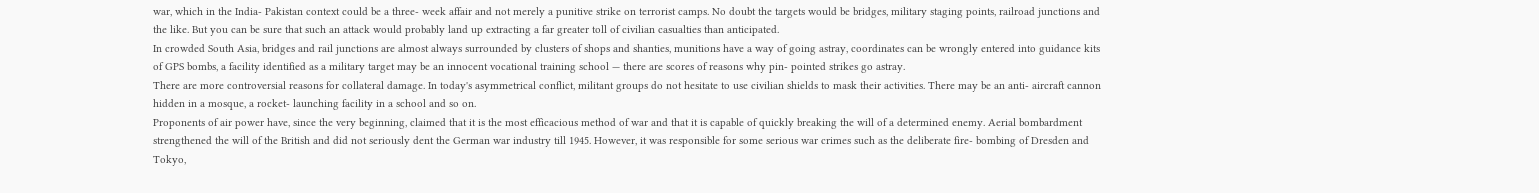war, which in the India- Pakistan context could be a three- week affair and not merely a punitive strike on terrorist camps. No doubt the targets would be bridges, military staging points, railroad junctions and the like. But you can be sure that such an attack would probably land up extracting a far greater toll of civilian casualties than anticipated.
In crowded South Asia, bridges and rail junctions are almost always surrounded by clusters of shops and shanties, munitions have a way of going astray, coordinates can be wrongly entered into guidance kits of GPS bombs, a facility identified as a military target may be an innocent vocational training school — there are scores of reasons why pin- pointed strikes go astray.
There are more controversial reasons for collateral damage. In today's asymmetrical conflict, militant groups do not hesitate to use civilian shields to mask their activities. There may be an anti- aircraft cannon hidden in a mosque, a rocket- launching facility in a school and so on.
Proponents of air power have, since the very beginning, claimed that it is the most efficacious method of war and that it is capable of quickly breaking the will of a determined enemy. Aerial bombardment strengthened the will of the British and did not seriously dent the German war industry till 1945. However, it was responsible for some serious war crimes such as the deliberate fire- bombing of Dresden and Tokyo,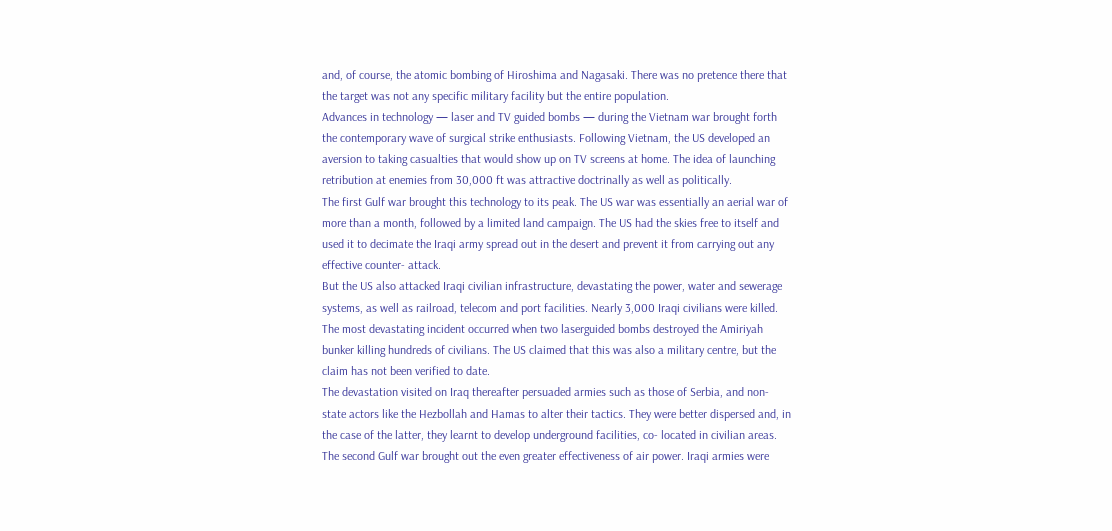and, of course, the atomic bombing of Hiroshima and Nagasaki. There was no pretence there that the target was not any specific military facility but the entire population.
Advances in technology — laser and TV guided bombs — during the Vietnam war brought forth the contemporary wave of surgical strike enthusiasts. Following Vietnam, the US developed an aversion to taking casualties that would show up on TV screens at home. The idea of launching retribution at enemies from 30,000 ft was attractive doctrinally as well as politically.
The first Gulf war brought this technology to its peak. The US war was essentially an aerial war of more than a month, followed by a limited land campaign. The US had the skies free to itself and used it to decimate the Iraqi army spread out in the desert and prevent it from carrying out any effective counter- attack.
But the US also attacked Iraqi civilian infrastructure, devastating the power, water and sewerage systems, as well as railroad, telecom and port facilities. Nearly 3,000 Iraqi civilians were killed. The most devastating incident occurred when two laserguided bombs destroyed the Amiriyah bunker killing hundreds of civilians. The US claimed that this was also a military centre, but the claim has not been verified to date.
The devastation visited on Iraq thereafter persuaded armies such as those of Serbia, and non- state actors like the Hezbollah and Hamas to alter their tactics. They were better dispersed and, in the case of the latter, they learnt to develop underground facilities, co- located in civilian areas.
The second Gulf war brought out the even greater effectiveness of air power. Iraqi armies were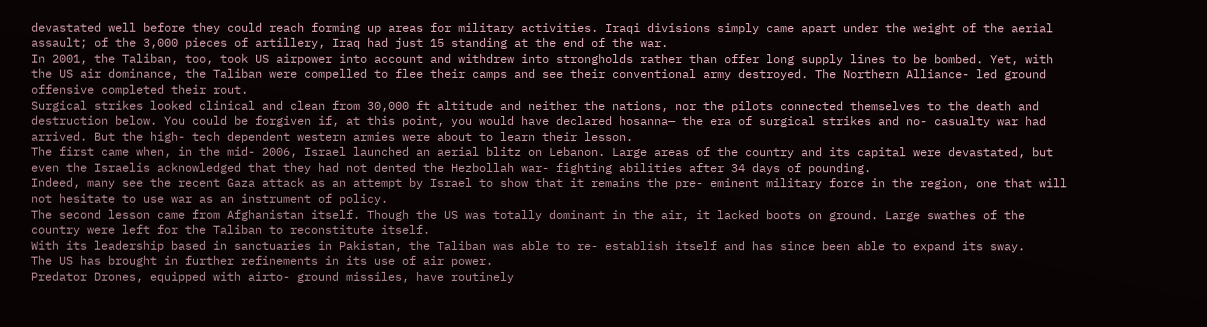devastated well before they could reach forming up areas for military activities. Iraqi divisions simply came apart under the weight of the aerial assault; of the 3,000 pieces of artillery, Iraq had just 15 standing at the end of the war.
In 2001, the Taliban, too, took US airpower into account and withdrew into strongholds rather than offer long supply lines to be bombed. Yet, with the US air dominance, the Taliban were compelled to flee their camps and see their conventional army destroyed. The Northern Alliance- led ground offensive completed their rout.
Surgical strikes looked clinical and clean from 30,000 ft altitude and neither the nations, nor the pilots connected themselves to the death and destruction below. You could be forgiven if, at this point, you would have declared hosanna— the era of surgical strikes and no- casualty war had arrived. But the high- tech dependent western armies were about to learn their lesson.
The first came when, in the mid- 2006, Israel launched an aerial blitz on Lebanon. Large areas of the country and its capital were devastated, but even the Israelis acknowledged that they had not dented the Hezbollah war- fighting abilities after 34 days of pounding.
Indeed, many see the recent Gaza attack as an attempt by Israel to show that it remains the pre- eminent military force in the region, one that will not hesitate to use war as an instrument of policy.
The second lesson came from Afghanistan itself. Though the US was totally dominant in the air, it lacked boots on ground. Large swathes of the country were left for the Taliban to reconstitute itself.
With its leadership based in sanctuaries in Pakistan, the Taliban was able to re- establish itself and has since been able to expand its sway.
The US has brought in further refinements in its use of air power.
Predator Drones, equipped with airto- ground missiles, have routinely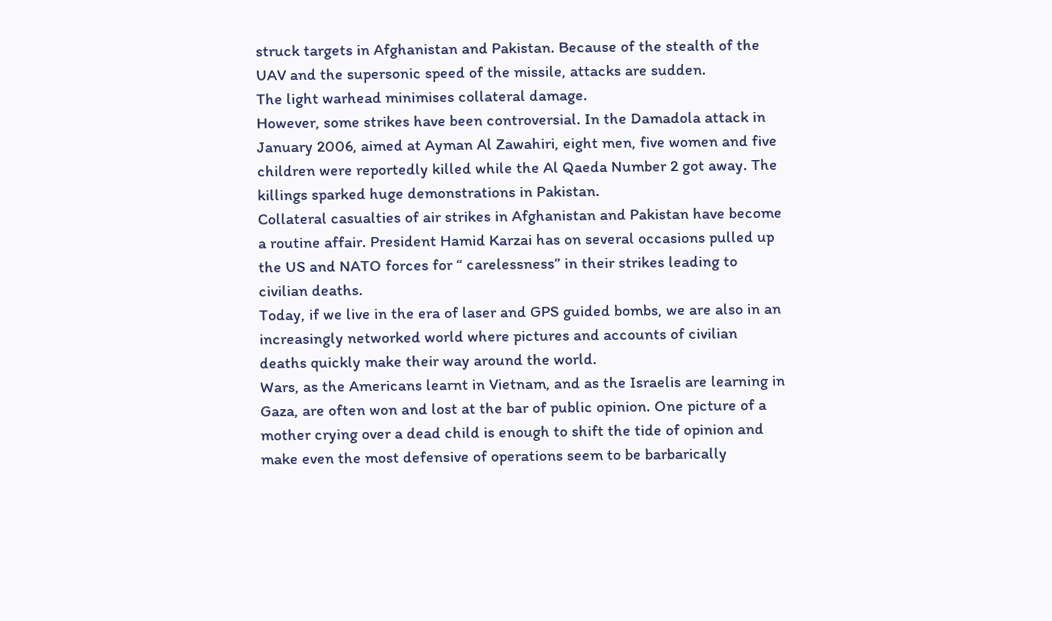struck targets in Afghanistan and Pakistan. Because of the stealth of the UAV and the supersonic speed of the missile, attacks are sudden.
The light warhead minimises collateral damage.
However, some strikes have been controversial. In the Damadola attack in January 2006, aimed at Ayman Al Zawahiri, eight men, five women and five children were reportedly killed while the Al Qaeda Number 2 got away. The killings sparked huge demonstrations in Pakistan.
Collateral casualties of air strikes in Afghanistan and Pakistan have become a routine affair. President Hamid Karzai has on several occasions pulled up the US and NATO forces for “ carelessness” in their strikes leading to civilian deaths.
Today, if we live in the era of laser and GPS guided bombs, we are also in an increasingly networked world where pictures and accounts of civilian deaths quickly make their way around the world.
Wars, as the Americans learnt in Vietnam, and as the Israelis are learning in Gaza, are often won and lost at the bar of public opinion. One picture of a mother crying over a dead child is enough to shift the tide of opinion and make even the most defensive of operations seem to be barbarically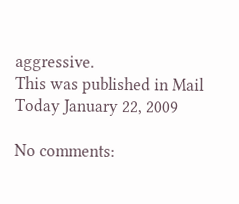aggressive.
This was published in Mail Today January 22, 2009

No comments: